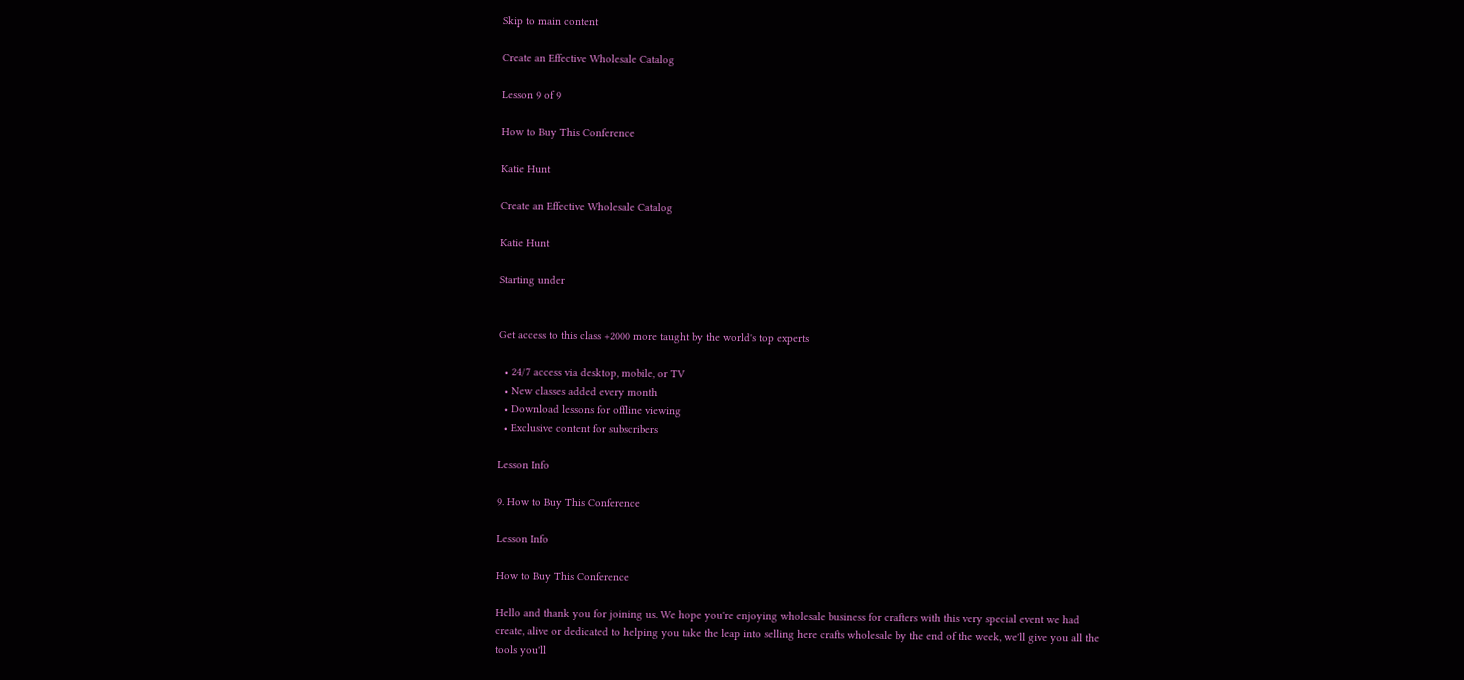Skip to main content

Create an Effective Wholesale Catalog

Lesson 9 of 9

How to Buy This Conference

Katie Hunt

Create an Effective Wholesale Catalog

Katie Hunt

Starting under


Get access to this class +2000 more taught by the world's top experts

  • 24/7 access via desktop, mobile, or TV
  • New classes added every month
  • Download lessons for offline viewing
  • Exclusive content for subscribers

Lesson Info

9. How to Buy This Conference

Lesson Info

How to Buy This Conference

Hello and thank you for joining us. We hope you're enjoying wholesale business for crafters with this very special event we had create, alive or dedicated to helping you take the leap into selling here crafts wholesale by the end of the week, we'll give you all the tools you'll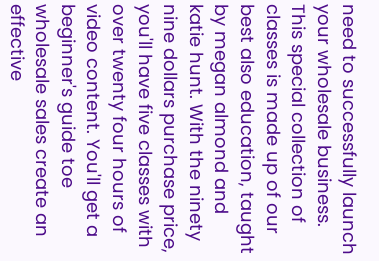need to successfully launch your wholesale business. This special collection of classes is made up of our best also education, taught by megan almond and katie hunt. With the ninety nine dollars purchase price, you'll have five classes with over twenty four hours of video content. You'll get a beginner's guide toe wholesale sales create an effective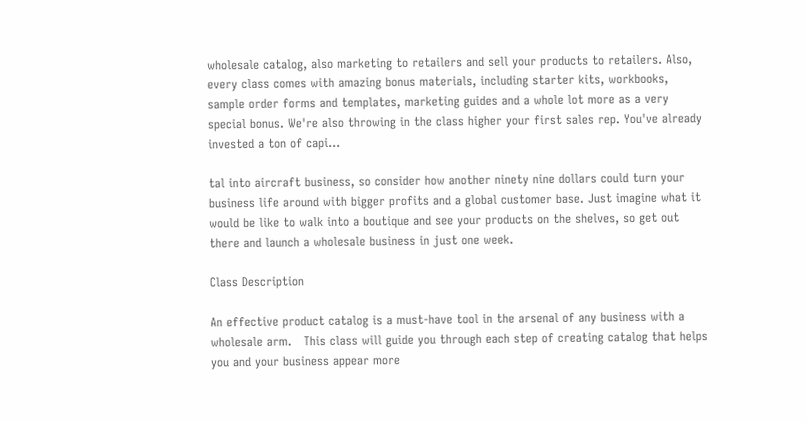wholesale catalog, also marketing to retailers and sell your products to retailers. Also, every class comes with amazing bonus materials, including starter kits, workbooks, sample order forms and templates, marketing guides and a whole lot more as a very special bonus. We're also throwing in the class higher your first sales rep. You've already invested a ton of capi...

tal into aircraft business, so consider how another ninety nine dollars could turn your business life around with bigger profits and a global customer base. Just imagine what it would be like to walk into a boutique and see your products on the shelves, so get out there and launch a wholesale business in just one week.

Class Description

An effective product catalog is a must-have tool in the arsenal of any business with a wholesale arm.   This class will guide you through each step of creating catalog that helps you and your business appear more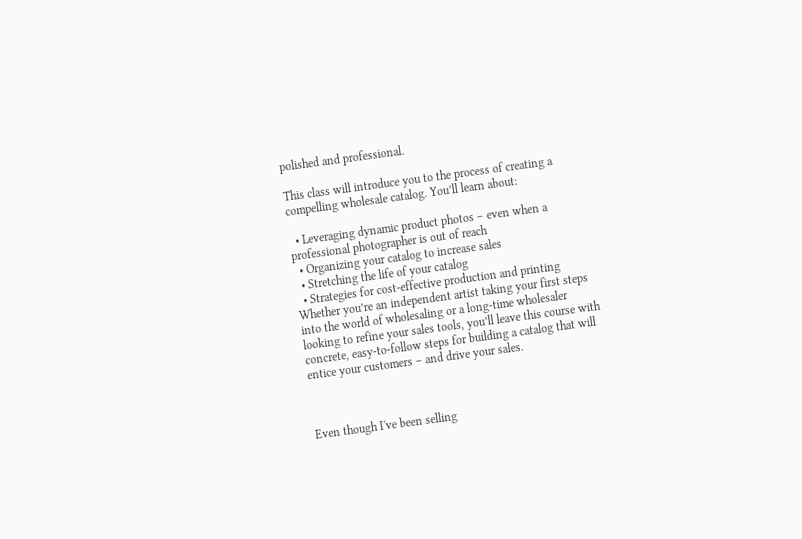polished and professional.

This class will introduce you to the process of creating a compelling wholesale catalog. You’ll learn about:

  • Leveraging dynamic product photos – even when a professional photographer is out of reach
  • Organizing your catalog to increase sales
  • Stretching the life of your catalog
  • Strategies for cost-effective production and printing
Whether you’re an independent artist taking your first steps into the world of wholesaling or a long-time wholesaler looking to refine your sales tools, you’ll leave this course with concrete, easy-to-follow steps for building a catalog that will entice your customers – and drive your sales.



Even though I've been selling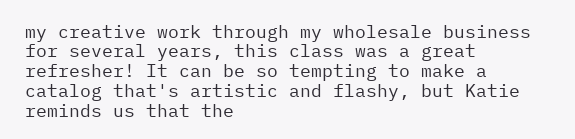my creative work through my wholesale business for several years, this class was a great refresher! It can be so tempting to make a catalog that's artistic and flashy, but Katie reminds us that the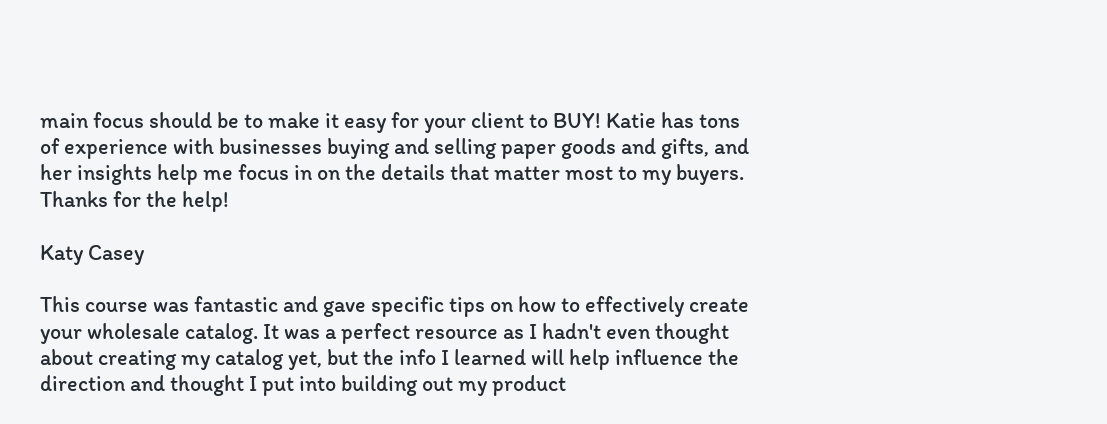main focus should be to make it easy for your client to BUY! Katie has tons of experience with businesses buying and selling paper goods and gifts, and her insights help me focus in on the details that matter most to my buyers. Thanks for the help!

Katy Casey

This course was fantastic and gave specific tips on how to effectively create your wholesale catalog. It was a perfect resource as I hadn't even thought about creating my catalog yet, but the info I learned will help influence the direction and thought I put into building out my product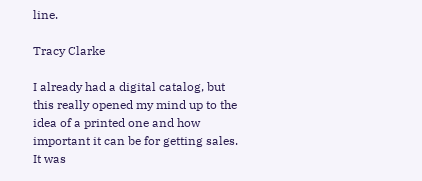line.

Tracy Clarke

I already had a digital catalog, but this really opened my mind up to the idea of a printed one and how important it can be for getting sales. It was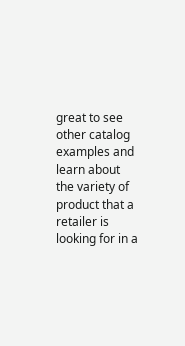great to see other catalog examples and learn about the variety of product that a retailer is looking for in a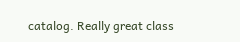catalog. Really great class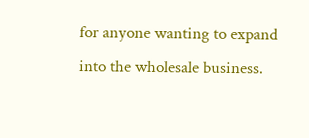for anyone wanting to expand into the wholesale business.